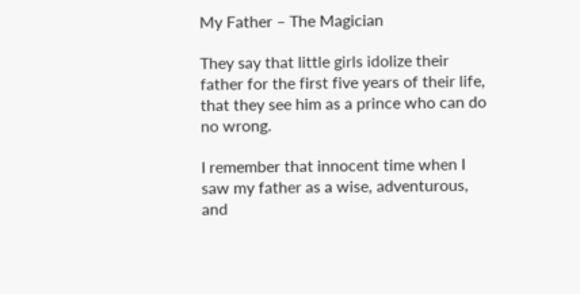My Father – The Magician

They say that little girls idolize their father for the first five years of their life, that they see him as a prince who can do no wrong.

I remember that innocent time when I saw my father as a wise, adventurous, and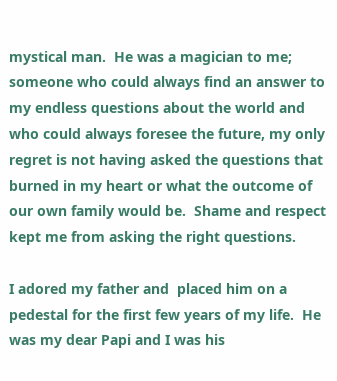mystical man.  He was a magician to me; someone who could always find an answer to my endless questions about the world and who could always foresee the future, my only regret is not having asked the questions that burned in my heart or what the outcome of our own family would be.  Shame and respect kept me from asking the right questions.

I adored my father and  placed him on a pedestal for the first few years of my life.  He was my dear Papi and I was his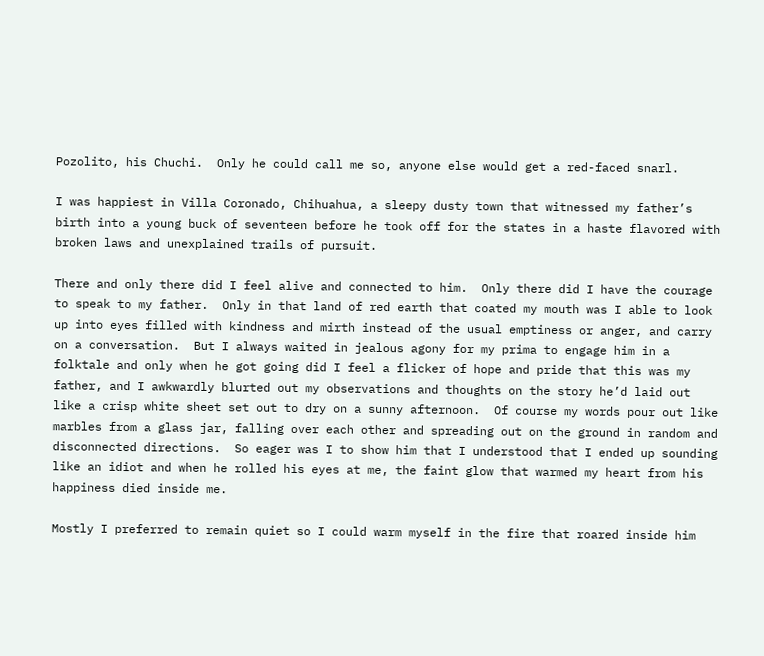Pozolito, his Chuchi.  Only he could call me so, anyone else would get a red-faced snarl.

I was happiest in Villa Coronado, Chihuahua, a sleepy dusty town that witnessed my father’s birth into a young buck of seventeen before he took off for the states in a haste flavored with broken laws and unexplained trails of pursuit.

There and only there did I feel alive and connected to him.  Only there did I have the courage to speak to my father.  Only in that land of red earth that coated my mouth was I able to look up into eyes filled with kindness and mirth instead of the usual emptiness or anger, and carry on a conversation.  But I always waited in jealous agony for my prima to engage him in a folktale and only when he got going did I feel a flicker of hope and pride that this was my father, and I awkwardly blurted out my observations and thoughts on the story he’d laid out like a crisp white sheet set out to dry on a sunny afternoon.  Of course my words pour out like marbles from a glass jar, falling over each other and spreading out on the ground in random and disconnected directions.  So eager was I to show him that I understood that I ended up sounding like an idiot and when he rolled his eyes at me, the faint glow that warmed my heart from his happiness died inside me.

Mostly I preferred to remain quiet so I could warm myself in the fire that roared inside him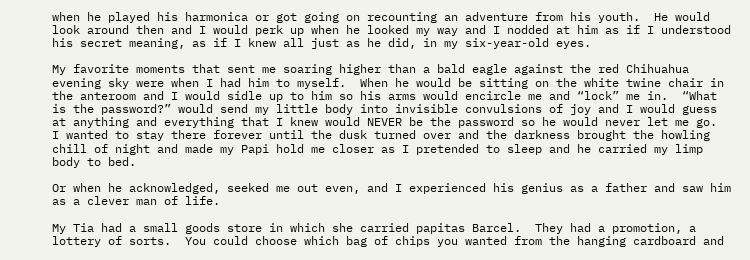when he played his harmonica or got going on recounting an adventure from his youth.  He would look around then and I would perk up when he looked my way and I nodded at him as if I understood his secret meaning, as if I knew all just as he did, in my six-year-old eyes.

My favorite moments that sent me soaring higher than a bald eagle against the red Chihuahua evening sky were when I had him to myself.  When he would be sitting on the white twine chair in the anteroom and I would sidle up to him so his arms would encircle me and “lock” me in.  “What is the password?” would send my little body into invisible convulsions of joy and I would guess at anything and everything that I knew would NEVER be the password so he would never let me go.  I wanted to stay there forever until the dusk turned over and the darkness brought the howling chill of night and made my Papi hold me closer as I pretended to sleep and he carried my limp body to bed.

Or when he acknowledged, seeked me out even, and I experienced his genius as a father and saw him as a clever man of life.

My Tia had a small goods store in which she carried papitas Barcel.  They had a promotion, a lottery of sorts.  You could choose which bag of chips you wanted from the hanging cardboard and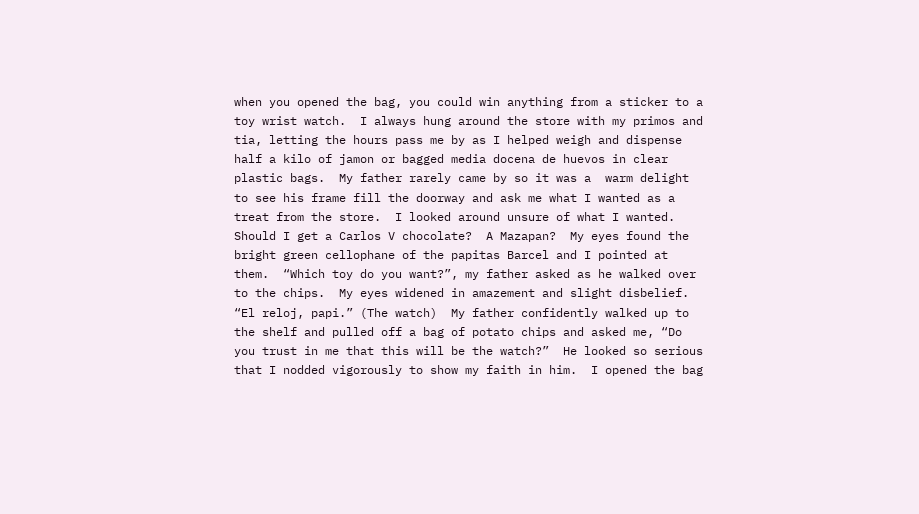when you opened the bag, you could win anything from a sticker to a toy wrist watch.  I always hung around the store with my primos and tia, letting the hours pass me by as I helped weigh and dispense half a kilo of jamon or bagged media docena de huevos in clear plastic bags.  My father rarely came by so it was a  warm delight to see his frame fill the doorway and ask me what I wanted as a treat from the store.  I looked around unsure of what I wanted.  Should I get a Carlos V chocolate?  A Mazapan?  My eyes found the bright green cellophane of the papitas Barcel and I pointed at them.  “Which toy do you want?”, my father asked as he walked over to the chips.  My eyes widened in amazement and slight disbelief.  “El reloj, papi.” (The watch)  My father confidently walked up to the shelf and pulled off a bag of potato chips and asked me, “Do you trust in me that this will be the watch?”  He looked so serious that I nodded vigorously to show my faith in him.  I opened the bag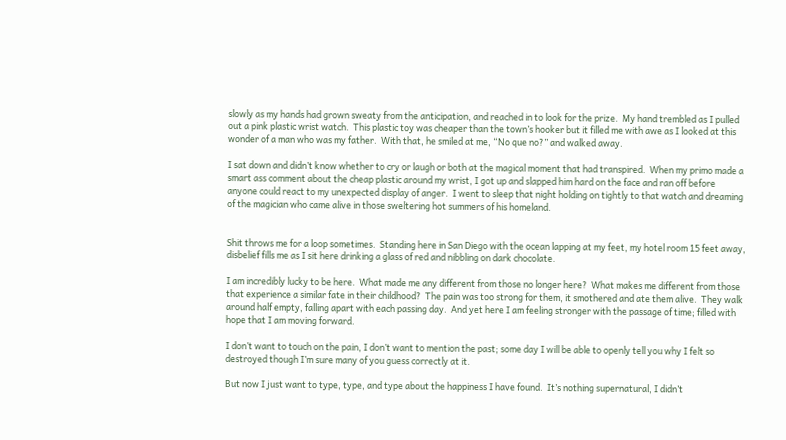slowly as my hands had grown sweaty from the anticipation, and reached in to look for the prize.  My hand trembled as I pulled out a pink plastic wrist watch.  This plastic toy was cheaper than the town’s hooker but it filled me with awe as I looked at this wonder of a man who was my father.  With that, he smiled at me, “No que no?” and walked away.

I sat down and didn’t know whether to cry or laugh or both at the magical moment that had transpired.  When my primo made a smart ass comment about the cheap plastic around my wrist, I got up and slapped him hard on the face and ran off before anyone could react to my unexpected display of anger.  I went to sleep that night holding on tightly to that watch and dreaming of the magician who came alive in those sweltering hot summers of his homeland.


Shit throws me for a loop sometimes.  Standing here in San Diego with the ocean lapping at my feet, my hotel room 15 feet away, disbelief fills me as I sit here drinking a glass of red and nibbling on dark chocolate.

I am incredibly lucky to be here.  What made me any different from those no longer here?  What makes me different from those that experience a similar fate in their childhood?  The pain was too strong for them, it smothered and ate them alive.  They walk around half empty, falling apart with each passing day.  And yet here I am feeling stronger with the passage of time; filled with hope that I am moving forward.

I don’t want to touch on the pain, I don’t want to mention the past; some day I will be able to openly tell you why I felt so destroyed though I’m sure many of you guess correctly at it.

But now I just want to type, type, and type about the happiness I have found.  It’s nothing supernatural, I didn’t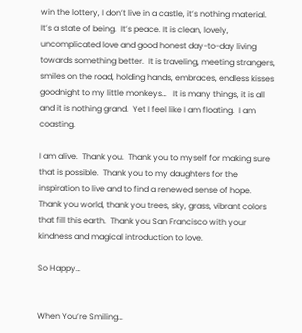win the lottery, I don’t live in a castle, it’s nothing material.  It’s a state of being.  It’s peace. It is clean, lovely, uncomplicated love and good honest day-to-day living towards something better.  It is traveling, meeting strangers, smiles on the road, holding hands, embraces, endless kisses goodnight to my little monkeys…   It is many things, it is all and it is nothing grand.  Yet I feel like I am floating.  I am coasting.

I am alive.  Thank you.  Thank you to myself for making sure that is possible.  Thank you to my daughters for the inspiration to live and to find a renewed sense of hope.  Thank you world, thank you trees, sky, grass, vibrant colors that fill this earth.  Thank you San Francisco with your kindness and magical introduction to love.

So Happy…


When You’re Smiling…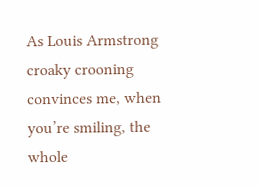As Louis Armstrong croaky crooning convinces me, when you’re smiling, the whole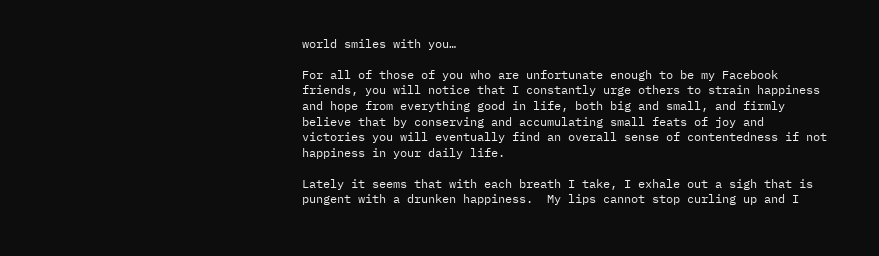world smiles with you…

For all of those of you who are unfortunate enough to be my Facebook friends, you will notice that I constantly urge others to strain happiness and hope from everything good in life, both big and small, and firmly believe that by conserving and accumulating small feats of joy and victories you will eventually find an overall sense of contentedness if not happiness in your daily life.

Lately it seems that with each breath I take, I exhale out a sigh that is pungent with a drunken happiness.  My lips cannot stop curling up and I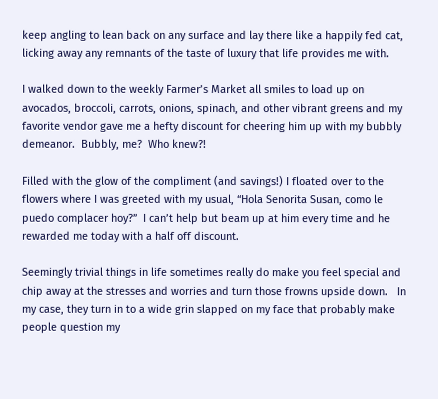keep angling to lean back on any surface and lay there like a happily fed cat, licking away any remnants of the taste of luxury that life provides me with.

I walked down to the weekly Farmer’s Market all smiles to load up on avocados, broccoli, carrots, onions, spinach, and other vibrant greens and my favorite vendor gave me a hefty discount for cheering him up with my bubbly demeanor.  Bubbly, me?  Who knew?!

Filled with the glow of the compliment (and savings!) I floated over to the flowers where I was greeted with my usual, “Hola Senorita Susan, como le puedo complacer hoy?”  I can’t help but beam up at him every time and he rewarded me today with a half off discount.

Seemingly trivial things in life sometimes really do make you feel special and chip away at the stresses and worries and turn those frowns upside down.   In my case, they turn in to a wide grin slapped on my face that probably make people question my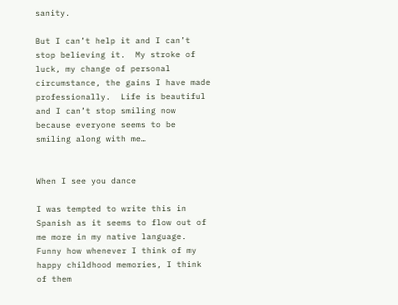sanity.

But I can’t help it and I can’t stop believing it.  My stroke of luck, my change of personal circumstance, the gains I have made professionally.  Life is beautiful and I can’t stop smiling now because everyone seems to be smiling along with me…


When I see you dance

I was tempted to write this in Spanish as it seems to flow out of me more in my native language.  Funny how whenever I think of my happy childhood memories, I think of them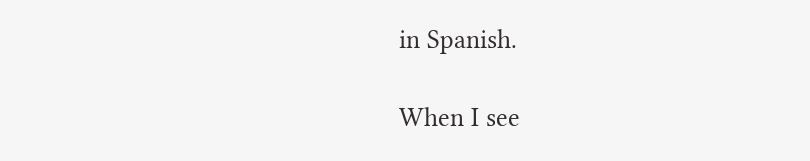in Spanish.

When I see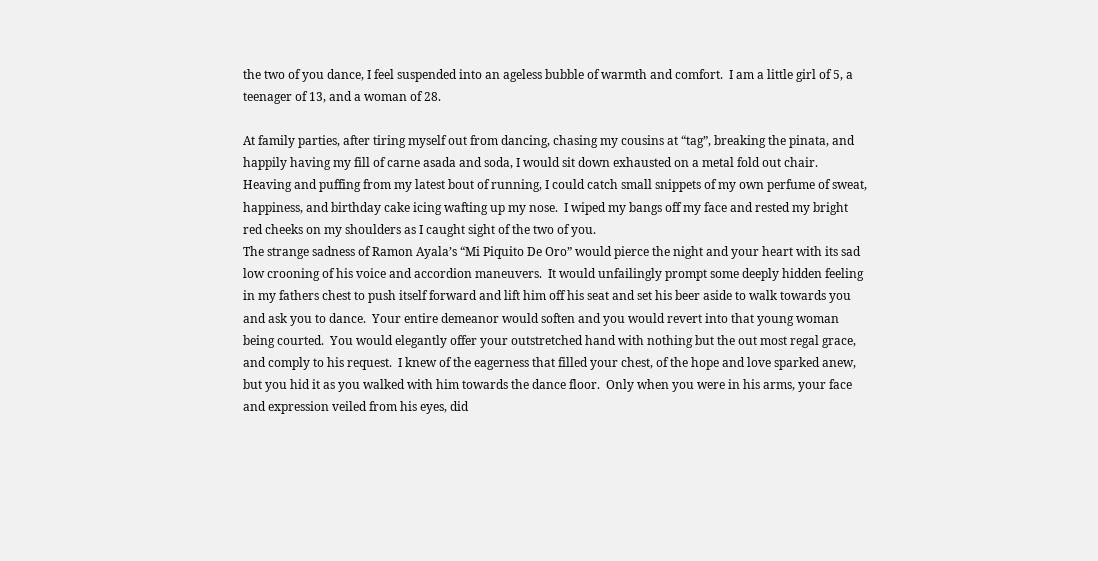the two of you dance, I feel suspended into an ageless bubble of warmth and comfort.  I am a little girl of 5, a teenager of 13, and a woman of 28.

At family parties, after tiring myself out from dancing, chasing my cousins at “tag”, breaking the pinata, and happily having my fill of carne asada and soda, I would sit down exhausted on a metal fold out chair.  Heaving and puffing from my latest bout of running, I could catch small snippets of my own perfume of sweat, happiness, and birthday cake icing wafting up my nose.  I wiped my bangs off my face and rested my bright red cheeks on my shoulders as I caught sight of the two of you.
The strange sadness of Ramon Ayala’s “Mi Piquito De Oro” would pierce the night and your heart with its sad low crooning of his voice and accordion maneuvers.  It would unfailingly prompt some deeply hidden feeling in my fathers chest to push itself forward and lift him off his seat and set his beer aside to walk towards you and ask you to dance.  Your entire demeanor would soften and you would revert into that young woman being courted.  You would elegantly offer your outstretched hand with nothing but the out most regal grace, and comply to his request.  I knew of the eagerness that filled your chest, of the hope and love sparked anew, but you hid it as you walked with him towards the dance floor.  Only when you were in his arms, your face and expression veiled from his eyes, did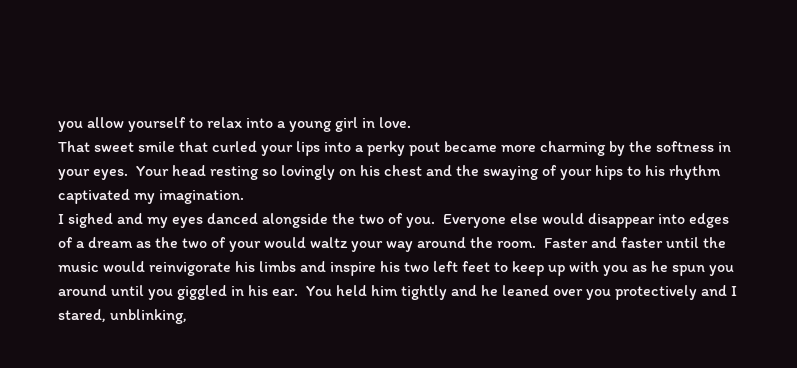you allow yourself to relax into a young girl in love.
That sweet smile that curled your lips into a perky pout became more charming by the softness in your eyes.  Your head resting so lovingly on his chest and the swaying of your hips to his rhythm captivated my imagination.
I sighed and my eyes danced alongside the two of you.  Everyone else would disappear into edges of a dream as the two of your would waltz your way around the room.  Faster and faster until the music would reinvigorate his limbs and inspire his two left feet to keep up with you as he spun you around until you giggled in his ear.  You held him tightly and he leaned over you protectively and I stared, unblinking,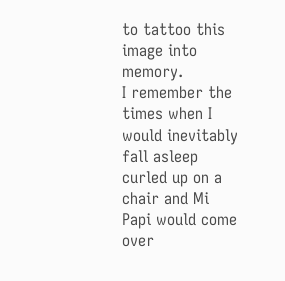to tattoo this image into memory.
I remember the times when I would inevitably fall asleep curled up on a chair and Mi Papi would come over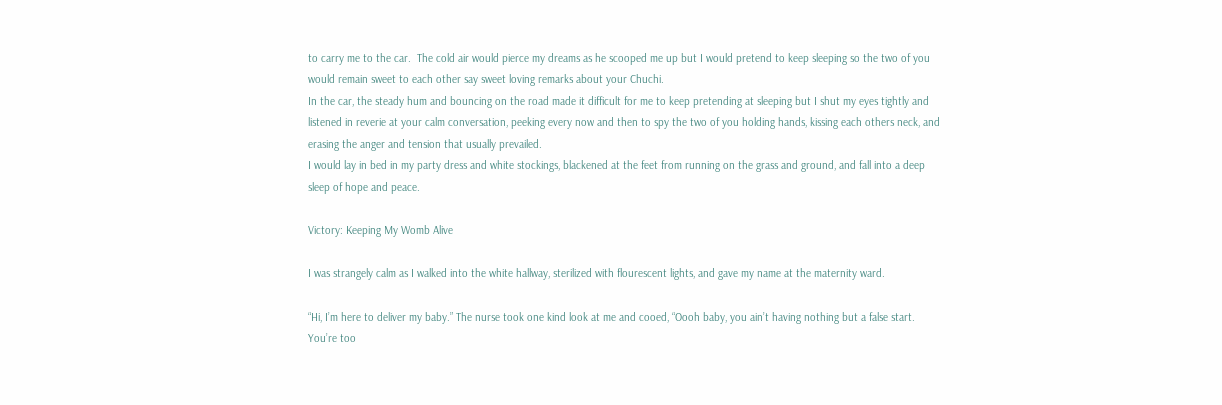to carry me to the car.  The cold air would pierce my dreams as he scooped me up but I would pretend to keep sleeping so the two of you would remain sweet to each other say sweet loving remarks about your Chuchi.
In the car, the steady hum and bouncing on the road made it difficult for me to keep pretending at sleeping but I shut my eyes tightly and listened in reverie at your calm conversation, peeking every now and then to spy the two of you holding hands, kissing each others neck, and erasing the anger and tension that usually prevailed.
I would lay in bed in my party dress and white stockings, blackened at the feet from running on the grass and ground, and fall into a deep sleep of hope and peace.

Victory: Keeping My Womb Alive

I was strangely calm as I walked into the white hallway, sterilized with flourescent lights, and gave my name at the maternity ward.

“Hi, I’m here to deliver my baby.” The nurse took one kind look at me and cooed, “Oooh baby, you ain’t having nothing but a false start.  You’re too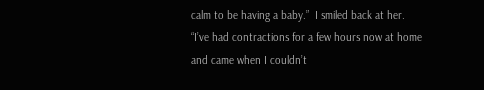calm to be having a baby.”  I smiled back at her.  “I’ve had contractions for a few hours now at home and came when I couldn’t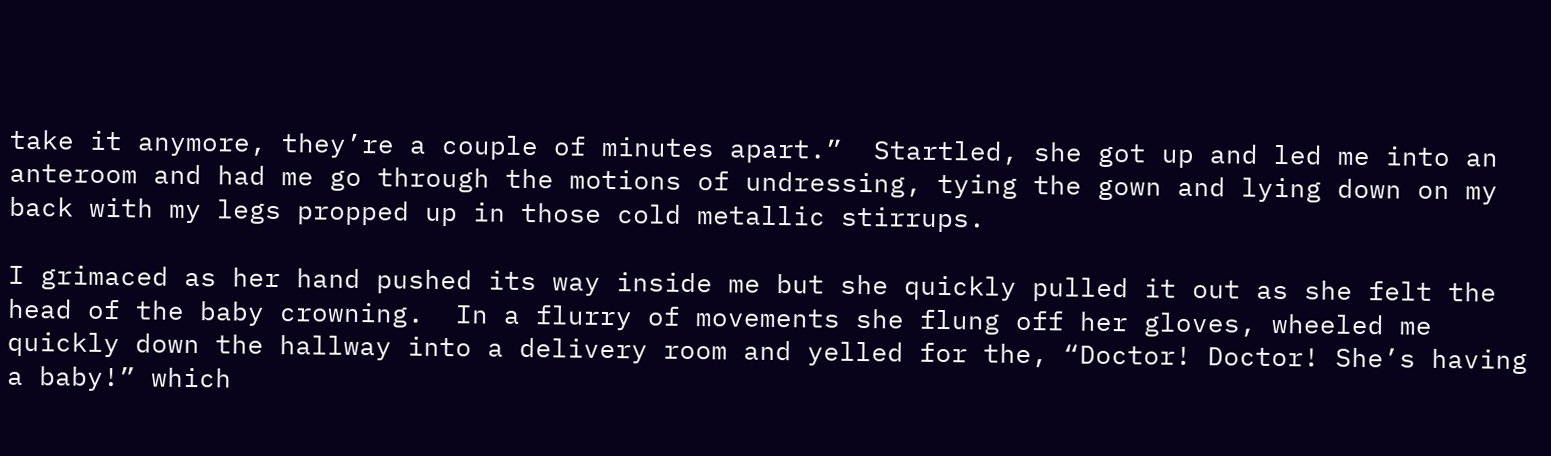take it anymore, they’re a couple of minutes apart.”  Startled, she got up and led me into an anteroom and had me go through the motions of undressing, tying the gown and lying down on my back with my legs propped up in those cold metallic stirrups.

I grimaced as her hand pushed its way inside me but she quickly pulled it out as she felt the head of the baby crowning.  In a flurry of movements she flung off her gloves, wheeled me quickly down the hallway into a delivery room and yelled for the, “Doctor! Doctor! She’s having a baby!” which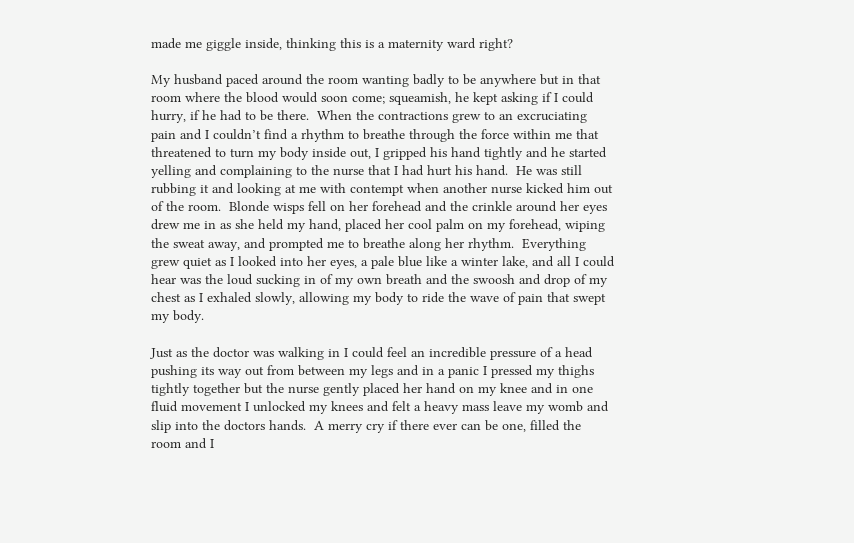made me giggle inside, thinking this is a maternity ward right?

My husband paced around the room wanting badly to be anywhere but in that room where the blood would soon come; squeamish, he kept asking if I could hurry, if he had to be there.  When the contractions grew to an excruciating pain and I couldn’t find a rhythm to breathe through the force within me that threatened to turn my body inside out, I gripped his hand tightly and he started yelling and complaining to the nurse that I had hurt his hand.  He was still rubbing it and looking at me with contempt when another nurse kicked him out of the room.  Blonde wisps fell on her forehead and the crinkle around her eyes drew me in as she held my hand, placed her cool palm on my forehead, wiping the sweat away, and prompted me to breathe along her rhythm.  Everything grew quiet as I looked into her eyes, a pale blue like a winter lake, and all I could hear was the loud sucking in of my own breath and the swoosh and drop of my chest as I exhaled slowly, allowing my body to ride the wave of pain that swept my body.

Just as the doctor was walking in I could feel an incredible pressure of a head pushing its way out from between my legs and in a panic I pressed my thighs tightly together but the nurse gently placed her hand on my knee and in one fluid movement I unlocked my knees and felt a heavy mass leave my womb and slip into the doctors hands.  A merry cry if there ever can be one, filled the room and I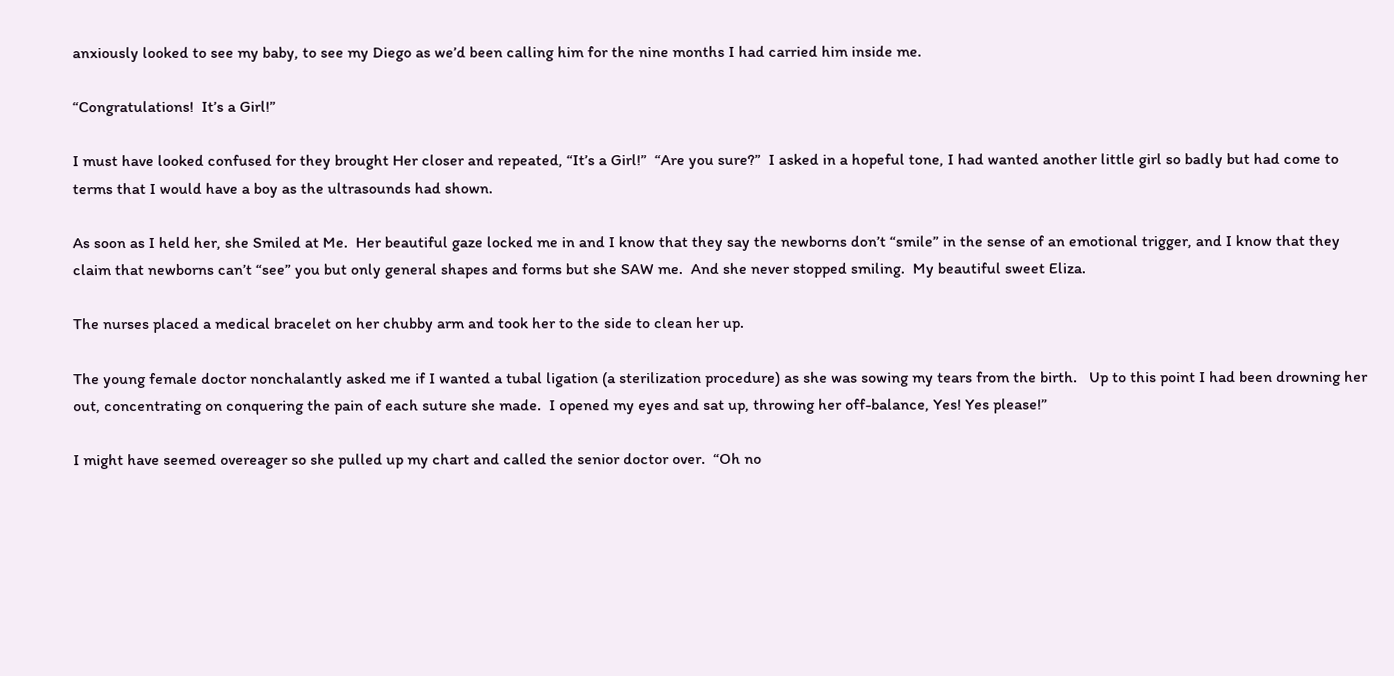anxiously looked to see my baby, to see my Diego as we’d been calling him for the nine months I had carried him inside me.

“Congratulations!  It’s a Girl!”

I must have looked confused for they brought Her closer and repeated, “It’s a Girl!”  “Are you sure?”  I asked in a hopeful tone, I had wanted another little girl so badly but had come to terms that I would have a boy as the ultrasounds had shown.

As soon as I held her, she Smiled at Me.  Her beautiful gaze locked me in and I know that they say the newborns don’t “smile” in the sense of an emotional trigger, and I know that they claim that newborns can’t “see” you but only general shapes and forms but she SAW me.  And she never stopped smiling.  My beautiful sweet Eliza.

The nurses placed a medical bracelet on her chubby arm and took her to the side to clean her up.

The young female doctor nonchalantly asked me if I wanted a tubal ligation (a sterilization procedure) as she was sowing my tears from the birth.   Up to this point I had been drowning her out, concentrating on conquering the pain of each suture she made.  I opened my eyes and sat up, throwing her off-balance, Yes! Yes please!”

I might have seemed overeager so she pulled up my chart and called the senior doctor over.  “Oh no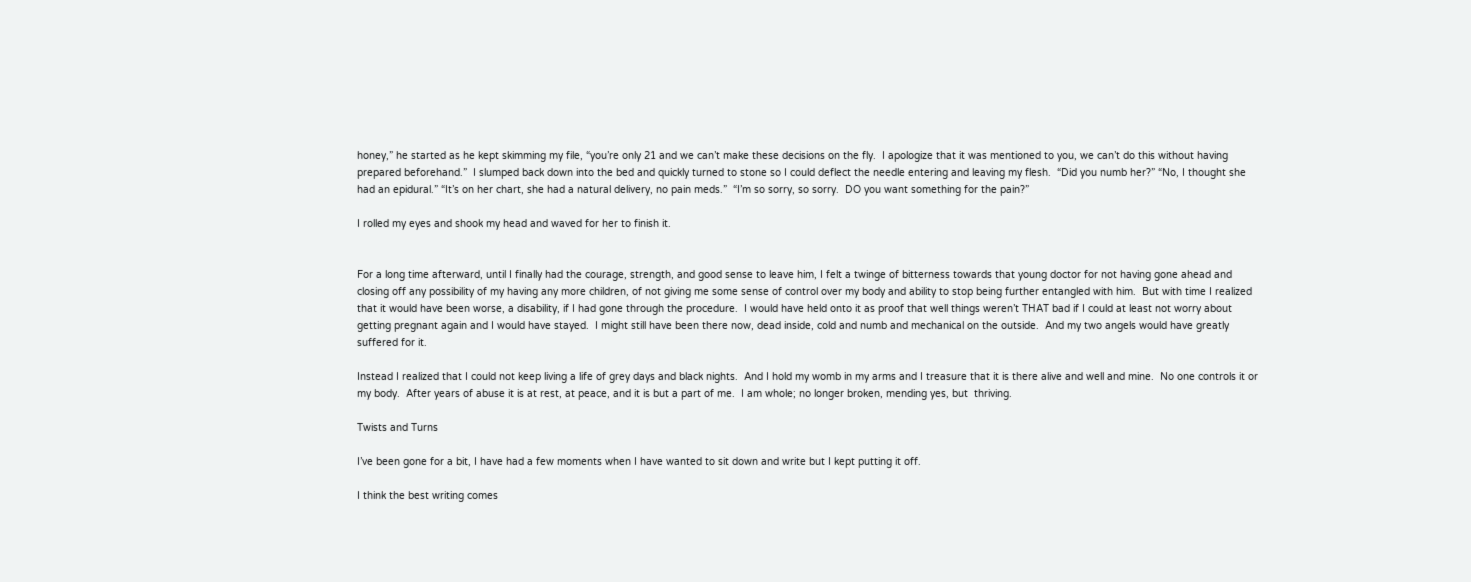honey,” he started as he kept skimming my file, “you’re only 21 and we can’t make these decisions on the fly.  I apologize that it was mentioned to you, we can’t do this without having prepared beforehand.”  I slumped back down into the bed and quickly turned to stone so I could deflect the needle entering and leaving my flesh.  “Did you numb her?” “No, I thought she had an epidural.” “It’s on her chart, she had a natural delivery, no pain meds.”  “I’m so sorry, so sorry.  DO you want something for the pain?”

I rolled my eyes and shook my head and waved for her to finish it.


For a long time afterward, until I finally had the courage, strength, and good sense to leave him, I felt a twinge of bitterness towards that young doctor for not having gone ahead and closing off any possibility of my having any more children, of not giving me some sense of control over my body and ability to stop being further entangled with him.  But with time I realized that it would have been worse, a disability, if I had gone through the procedure.  I would have held onto it as proof that well things weren’t THAT bad if I could at least not worry about getting pregnant again and I would have stayed.  I might still have been there now, dead inside, cold and numb and mechanical on the outside.  And my two angels would have greatly suffered for it.

Instead I realized that I could not keep living a life of grey days and black nights.  And I hold my womb in my arms and I treasure that it is there alive and well and mine.  No one controls it or my body.  After years of abuse it is at rest, at peace, and it is but a part of me.  I am whole; no longer broken, mending yes, but  thriving.

Twists and Turns

I’ve been gone for a bit, I have had a few moments when I have wanted to sit down and write but I kept putting it off.

I think the best writing comes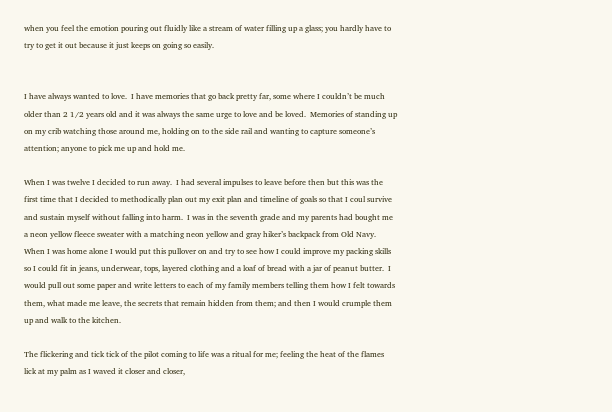when you feel the emotion pouring out fluidly like a stream of water filling up a glass; you hardly have to try to get it out because it just keeps on going so easily.


I have always wanted to love.  I have memories that go back pretty far, some where I couldn’t be much older than 2 1/2 years old and it was always the same urge to love and be loved.  Memories of standing up on my crib watching those around me, holding on to the side rail and wanting to capture someone’s attention; anyone to pick me up and hold me.

When I was twelve I decided to run away.  I had several impulses to leave before then but this was the first time that I decided to methodically plan out my exit plan and timeline of goals so that I coul survive and sustain myself without falling into harm.  I was in the seventh grade and my parents had bought me a neon yellow fleece sweater with a matching neon yellow and gray hiker’s backpack from Old Navy.  When I was home alone I would put this pullover on and try to see how I could improve my packing skills so I could fit in jeans, underwear, tops, layered clothing and a loaf of bread with a jar of peanut butter.  I would pull out some paper and write letters to each of my family members telling them how I felt towards them, what made me leave, the secrets that remain hidden from them; and then I would crumple them up and walk to the kitchen.

The flickering and tick tick of the pilot coming to life was a ritual for me; feeling the heat of the flames lick at my palm as I waved it closer and closer,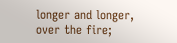longer and longer, over the fire;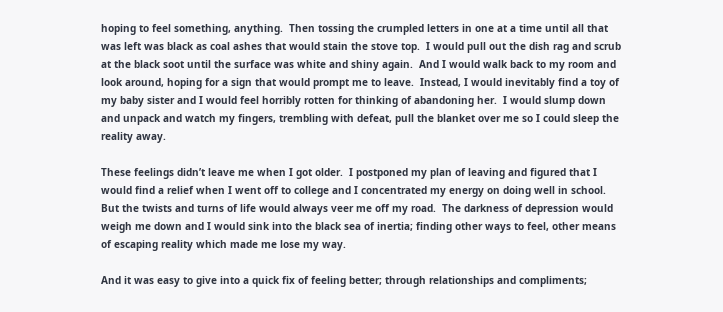hoping to feel something, anything.  Then tossing the crumpled letters in one at a time until all that was left was black as coal ashes that would stain the stove top.  I would pull out the dish rag and scrub at the black soot until the surface was white and shiny again.  And I would walk back to my room and look around, hoping for a sign that would prompt me to leave.  Instead, I would inevitably find a toy of my baby sister and I would feel horribly rotten for thinking of abandoning her.  I would slump down and unpack and watch my fingers, trembling with defeat, pull the blanket over me so I could sleep the reality away.

These feelings didn’t leave me when I got older.  I postponed my plan of leaving and figured that I would find a relief when I went off to college and I concentrated my energy on doing well in school.  But the twists and turns of life would always veer me off my road.  The darkness of depression would weigh me down and I would sink into the black sea of inertia; finding other ways to feel, other means of escaping reality which made me lose my way.

And it was easy to give into a quick fix of feeling better; through relationships and compliments;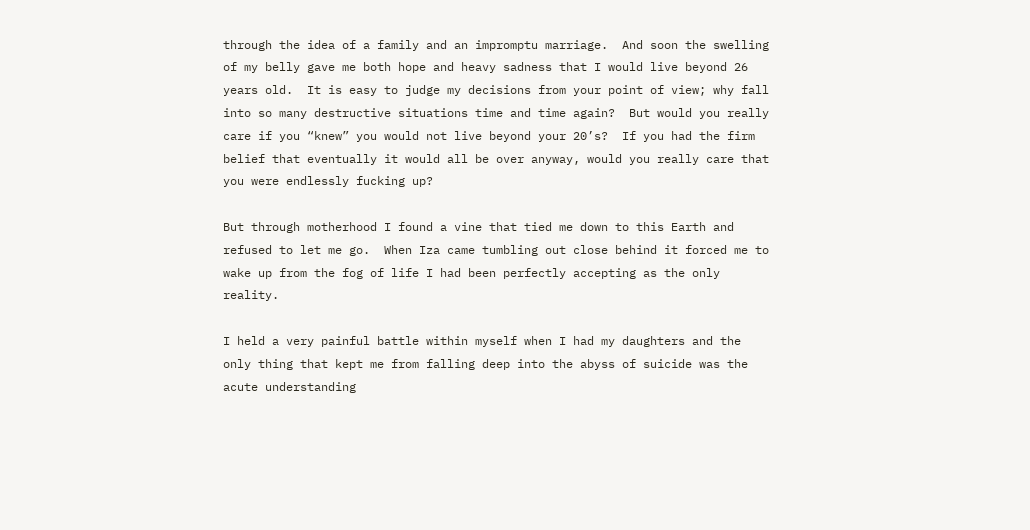through the idea of a family and an impromptu marriage.  And soon the swelling of my belly gave me both hope and heavy sadness that I would live beyond 26 years old.  It is easy to judge my decisions from your point of view; why fall into so many destructive situations time and time again?  But would you really care if you “knew” you would not live beyond your 20’s?  If you had the firm belief that eventually it would all be over anyway, would you really care that you were endlessly fucking up?

But through motherhood I found a vine that tied me down to this Earth and refused to let me go.  When Iza came tumbling out close behind it forced me to wake up from the fog of life I had been perfectly accepting as the only reality.

I held a very painful battle within myself when I had my daughters and the only thing that kept me from falling deep into the abyss of suicide was the acute understanding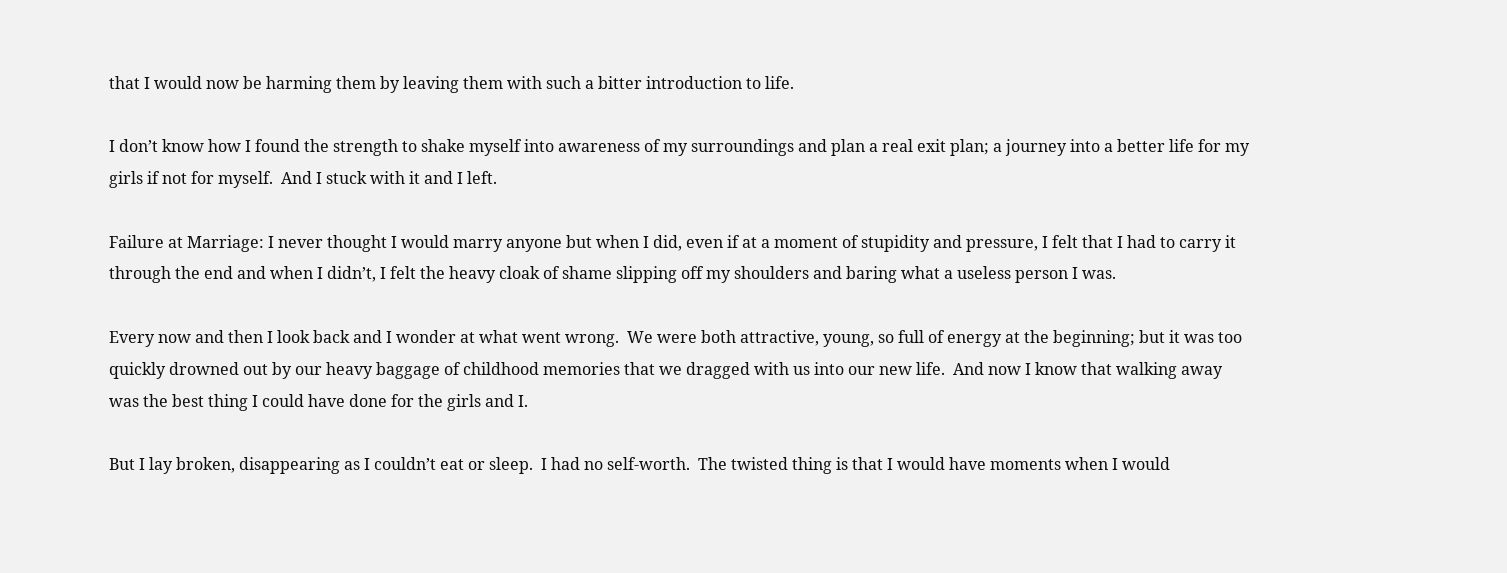that I would now be harming them by leaving them with such a bitter introduction to life.

I don’t know how I found the strength to shake myself into awareness of my surroundings and plan a real exit plan; a journey into a better life for my girls if not for myself.  And I stuck with it and I left.

Failure at Marriage: I never thought I would marry anyone but when I did, even if at a moment of stupidity and pressure, I felt that I had to carry it through the end and when I didn’t, I felt the heavy cloak of shame slipping off my shoulders and baring what a useless person I was.

Every now and then I look back and I wonder at what went wrong.  We were both attractive, young, so full of energy at the beginning; but it was too quickly drowned out by our heavy baggage of childhood memories that we dragged with us into our new life.  And now I know that walking away was the best thing I could have done for the girls and I.

But I lay broken, disappearing as I couldn’t eat or sleep.  I had no self-worth.  The twisted thing is that I would have moments when I would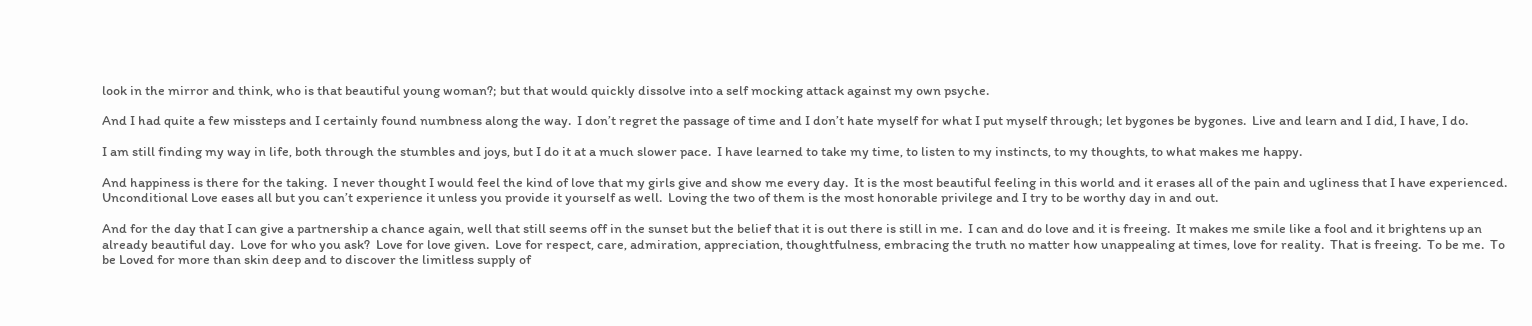look in the mirror and think, who is that beautiful young woman?; but that would quickly dissolve into a self mocking attack against my own psyche.

And I had quite a few missteps and I certainly found numbness along the way.  I don’t regret the passage of time and I don’t hate myself for what I put myself through; let bygones be bygones.  Live and learn and I did, I have, I do.

I am still finding my way in life, both through the stumbles and joys, but I do it at a much slower pace.  I have learned to take my time, to listen to my instincts, to my thoughts, to what makes me happy.

And happiness is there for the taking.  I never thought I would feel the kind of love that my girls give and show me every day.  It is the most beautiful feeling in this world and it erases all of the pain and ugliness that I have experienced.  Unconditional Love eases all but you can’t experience it unless you provide it yourself as well.  Loving the two of them is the most honorable privilege and I try to be worthy day in and out.

And for the day that I can give a partnership a chance again, well that still seems off in the sunset but the belief that it is out there is still in me.  I can and do love and it is freeing.  It makes me smile like a fool and it brightens up an already beautiful day.  Love for who you ask?  Love for love given.  Love for respect, care, admiration, appreciation, thoughtfulness, embracing the truth no matter how unappealing at times, love for reality.  That is freeing.  To be me.  To be Loved for more than skin deep and to discover the limitless supply of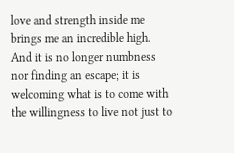love and strength inside me brings me an incredible high.  And it is no longer numbness nor finding an escape; it is welcoming what is to come with the willingness to live not just to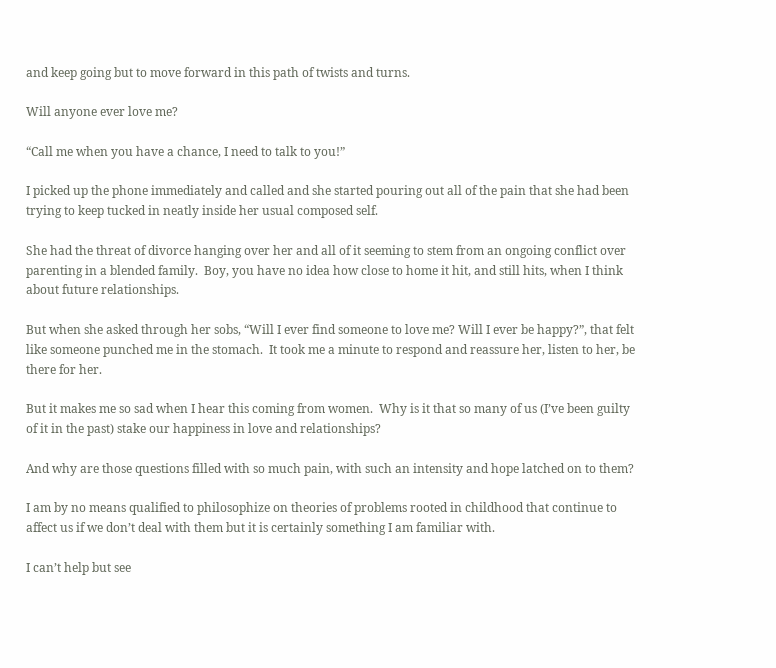and keep going but to move forward in this path of twists and turns.

Will anyone ever love me?

“Call me when you have a chance, I need to talk to you!”

I picked up the phone immediately and called and she started pouring out all of the pain that she had been trying to keep tucked in neatly inside her usual composed self.

She had the threat of divorce hanging over her and all of it seeming to stem from an ongoing conflict over parenting in a blended family.  Boy, you have no idea how close to home it hit, and still hits, when I think about future relationships.

But when she asked through her sobs, “Will I ever find someone to love me? Will I ever be happy?”, that felt like someone punched me in the stomach.  It took me a minute to respond and reassure her, listen to her, be there for her.

But it makes me so sad when I hear this coming from women.  Why is it that so many of us (I’ve been guilty of it in the past) stake our happiness in love and relationships?

And why are those questions filled with so much pain, with such an intensity and hope latched on to them?

I am by no means qualified to philosophize on theories of problems rooted in childhood that continue to affect us if we don’t deal with them but it is certainly something I am familiar with.

I can’t help but see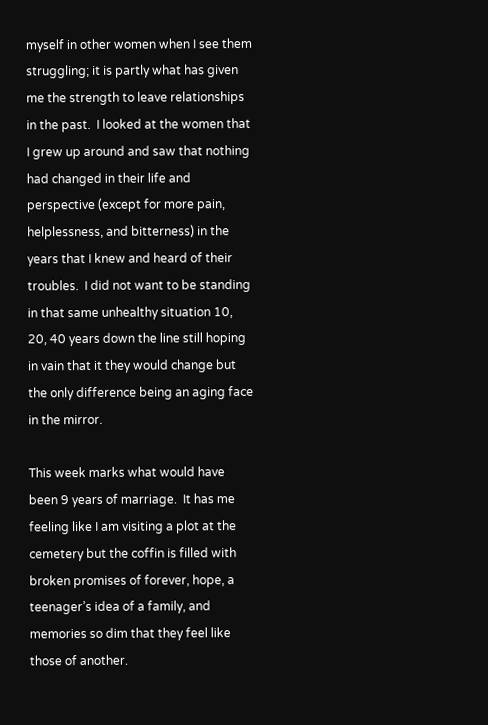myself in other women when I see them struggling; it is partly what has given me the strength to leave relationships in the past.  I looked at the women that I grew up around and saw that nothing had changed in their life and perspective (except for more pain, helplessness, and bitterness) in the years that I knew and heard of their troubles.  I did not want to be standing in that same unhealthy situation 10, 20, 40 years down the line still hoping in vain that it they would change but the only difference being an aging face in the mirror.

This week marks what would have been 9 years of marriage.  It has me feeling like I am visiting a plot at the cemetery but the coffin is filled with broken promises of forever, hope, a teenager’s idea of a family, and memories so dim that they feel like those of another.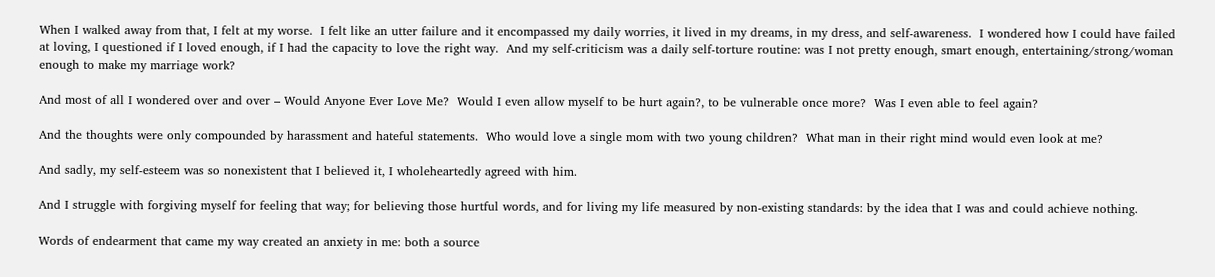When I walked away from that, I felt at my worse.  I felt like an utter failure and it encompassed my daily worries, it lived in my dreams, in my dress, and self-awareness.  I wondered how I could have failed at loving, I questioned if I loved enough, if I had the capacity to love the right way.  And my self-criticism was a daily self-torture routine: was I not pretty enough, smart enough, entertaining/strong/woman enough to make my marriage work?

And most of all I wondered over and over – Would Anyone Ever Love Me?  Would I even allow myself to be hurt again?, to be vulnerable once more?  Was I even able to feel again?

And the thoughts were only compounded by harassment and hateful statements.  Who would love a single mom with two young children?  What man in their right mind would even look at me?

And sadly, my self-esteem was so nonexistent that I believed it, I wholeheartedly agreed with him.

And I struggle with forgiving myself for feeling that way; for believing those hurtful words, and for living my life measured by non-existing standards: by the idea that I was and could achieve nothing.

Words of endearment that came my way created an anxiety in me: both a source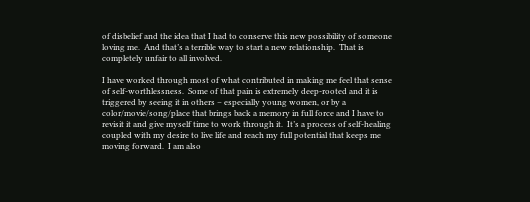of disbelief and the idea that I had to conserve this new possibility of someone loving me.  And that’s a terrible way to start a new relationship.  That is completely unfair to all involved.

I have worked through most of what contributed in making me feel that sense of self-worthlessness.  Some of that pain is extremely deep-rooted and it is triggered by seeing it in others – especially young women, or by a color/movie/song/place that brings back a memory in full force and I have to revisit it and give myself time to work through it.  It’s a process of self-healing coupled with my desire to live life and reach my full potential that keeps me moving forward.  I am also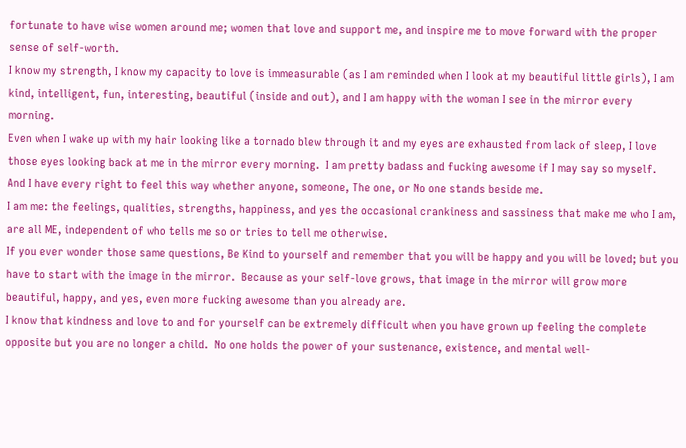fortunate to have wise women around me; women that love and support me, and inspire me to move forward with the proper sense of self-worth.
I know my strength, I know my capacity to love is immeasurable (as I am reminded when I look at my beautiful little girls), I am kind, intelligent, fun, interesting, beautiful (inside and out), and I am happy with the woman I see in the mirror every morning.
Even when I wake up with my hair looking like a tornado blew through it and my eyes are exhausted from lack of sleep, I love those eyes looking back at me in the mirror every morning.  I am pretty badass and fucking awesome if I may say so myself.  And I have every right to feel this way whether anyone, someone, The one, or No one stands beside me.
I am me: the feelings, qualities, strengths, happiness, and yes the occasional crankiness and sassiness that make me who I am, are all ME, independent of who tells me so or tries to tell me otherwise.
If you ever wonder those same questions, Be Kind to yourself and remember that you will be happy and you will be loved; but you have to start with the image in the mirror.  Because as your self-love grows, that image in the mirror will grow more beautiful, happy, and yes, even more fucking awesome than you already are.
I know that kindness and love to and for yourself can be extremely difficult when you have grown up feeling the complete opposite but you are no longer a child.  No one holds the power of your sustenance, existence, and mental well-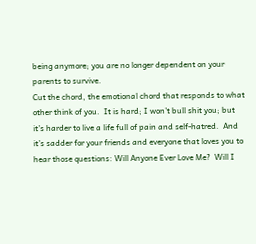being anymore; you are no longer dependent on your parents to survive.
Cut the chord, the emotional chord that responds to what other think of you.  It is hard; I won’t bull shit you; but it’s harder to live a life full of pain and self-hatred.  And it’s sadder for your friends and everyone that loves you to hear those questions: Will Anyone Ever Love Me?  Will I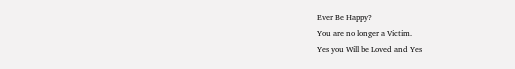Ever Be Happy?
You are no longer a Victim.
Yes you Will be Loved and Yes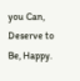you Can, Deserve to Be, Happy.